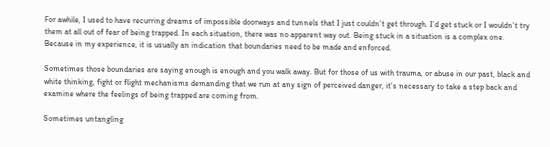For awhile, I used to have recurring dreams of impossible doorways and tunnels that I just couldn’t get through. I’d get stuck or I wouldn’t try them at all out of fear of being trapped. In each situation, there was no apparent way out. Being stuck in a situation is a complex one. Because in my experience, it is usually an indication that boundaries need to be made and enforced.

Sometimes those boundaries are saying enough is enough and you walk away. But for those of us with trauma, or abuse in our past, black and white thinking, fight or flight mechanisms demanding that we run at any sign of perceived danger, it’s necessary to take a step back and examine where the feelings of being trapped are coming from.

Sometimes untangling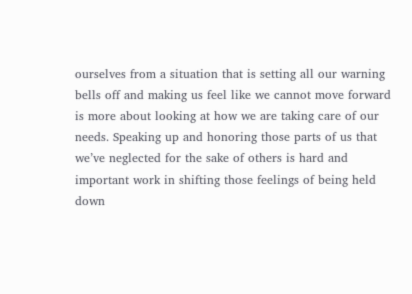ourselves from a situation that is setting all our warning bells off and making us feel like we cannot move forward is more about looking at how we are taking care of our needs. Speaking up and honoring those parts of us that we’ve neglected for the sake of others is hard and important work in shifting those feelings of being held down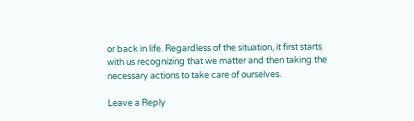or back in life. Regardless of the situation, it first starts with us recognizing that we matter and then taking the necessary actions to take care of ourselves.

Leave a Reply